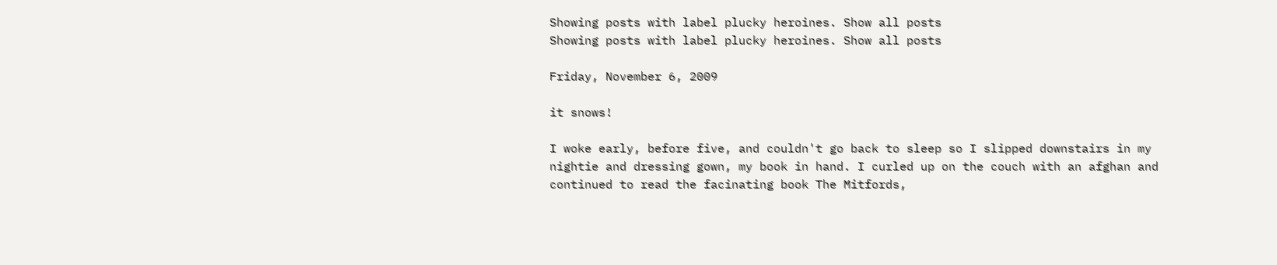Showing posts with label plucky heroines. Show all posts
Showing posts with label plucky heroines. Show all posts

Friday, November 6, 2009

it snows!

I woke early, before five, and couldn't go back to sleep so I slipped downstairs in my nightie and dressing gown, my book in hand. I curled up on the couch with an afghan and continued to read the facinating book The Mitfords,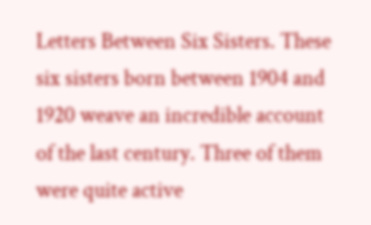Letters Between Six Sisters. These six sisters born between 1904 and 1920 weave an incredible account of the last century. Three of them were quite active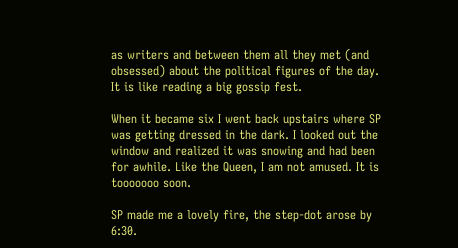as writers and between them all they met (and obsessed) about the political figures of the day. It is like reading a big gossip fest.

When it became six I went back upstairs where SP was getting dressed in the dark. I looked out the window and realized it was snowing and had been for awhile. Like the Queen, I am not amused. It is tooooooo soon.

SP made me a lovely fire, the step-dot arose by 6:30.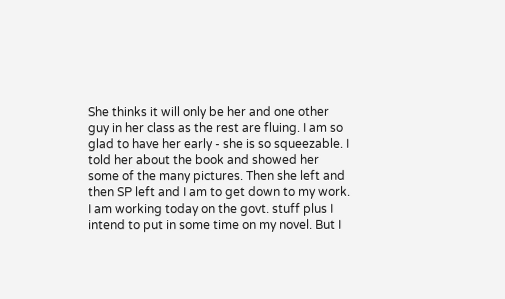She thinks it will only be her and one other guy in her class as the rest are fluing. I am so glad to have her early - she is so squeezable. I told her about the book and showed her some of the many pictures. Then she left and then SP left and I am to get down to my work. I am working today on the govt. stuff plus I intend to put in some time on my novel. But I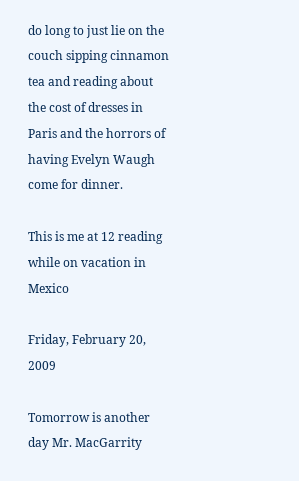do long to just lie on the couch sipping cinnamon tea and reading about the cost of dresses in Paris and the horrors of having Evelyn Waugh come for dinner.

This is me at 12 reading while on vacation in Mexico

Friday, February 20, 2009

Tomorrow is another day Mr. MacGarrity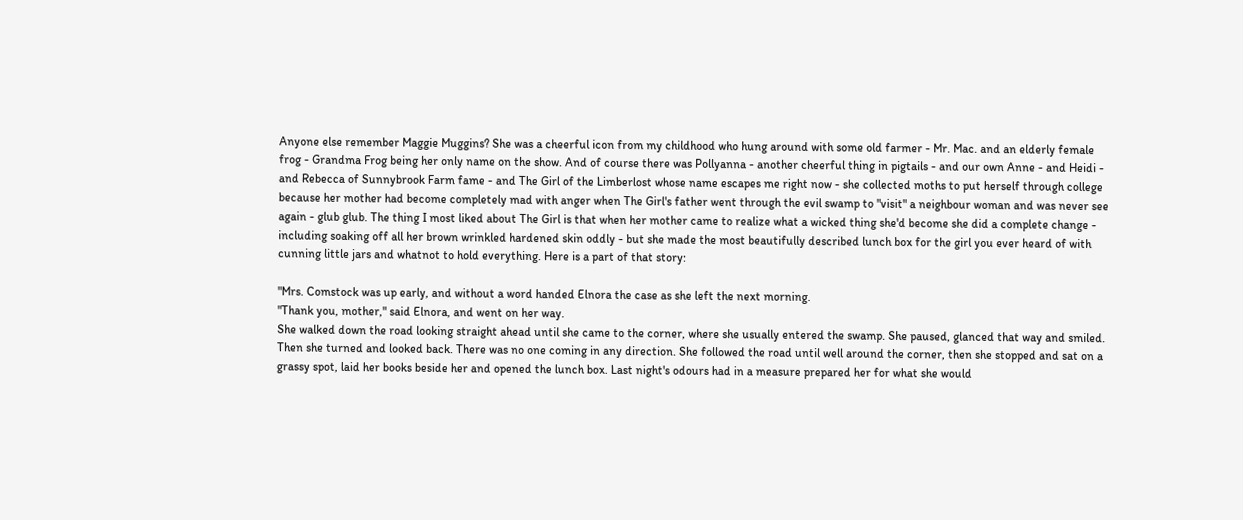Anyone else remember Maggie Muggins? She was a cheerful icon from my childhood who hung around with some old farmer - Mr. Mac. and an elderly female frog - Grandma Frog being her only name on the show. And of course there was Pollyanna - another cheerful thing in pigtails - and our own Anne - and Heidi - and Rebecca of Sunnybrook Farm fame - and The Girl of the Limberlost whose name escapes me right now - she collected moths to put herself through college because her mother had become completely mad with anger when The Girl's father went through the evil swamp to "visit" a neighbour woman and was never see again - glub glub. The thing I most liked about The Girl is that when her mother came to realize what a wicked thing she'd become she did a complete change - including soaking off all her brown wrinkled hardened skin oddly - but she made the most beautifully described lunch box for the girl you ever heard of with cunning little jars and whatnot to hold everything. Here is a part of that story:

"Mrs. Comstock was up early, and without a word handed Elnora the case as she left the next morning.
"Thank you, mother," said Elnora, and went on her way.
She walked down the road looking straight ahead until she came to the corner, where she usually entered the swamp. She paused, glanced that way and smiled. Then she turned and looked back. There was no one coming in any direction. She followed the road until well around the corner, then she stopped and sat on a grassy spot, laid her books beside her and opened the lunch box. Last night's odours had in a measure prepared her for what she would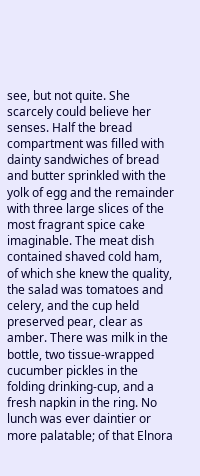see, but not quite. She scarcely could believe her senses. Half the bread compartment was filled with dainty sandwiches of bread and butter sprinkled with the yolk of egg and the remainder with three large slices of the most fragrant spice cake imaginable. The meat dish contained shaved cold ham, of which she knew the quality, the salad was tomatoes and celery, and the cup held preserved pear, clear as amber. There was milk in the bottle, two tissue-wrapped cucumber pickles in the folding drinking-cup, and a fresh napkin in the ring. No lunch was ever daintier or more palatable; of that Elnora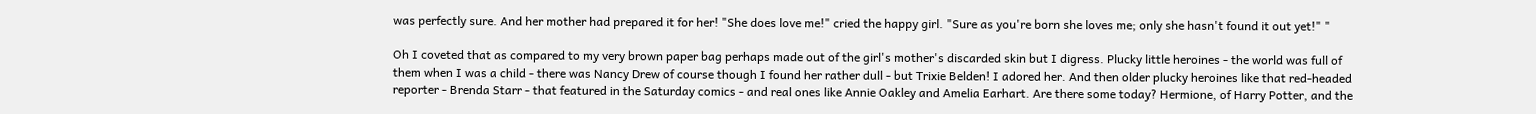was perfectly sure. And her mother had prepared it for her! "She does love me!" cried the happy girl. "Sure as you're born she loves me; only she hasn't found it out yet!" "

Oh I coveted that as compared to my very brown paper bag perhaps made out of the girl's mother's discarded skin but I digress. Plucky little heroines - the world was full of them when I was a child - there was Nancy Drew of course though I found her rather dull - but Trixie Belden! I adored her. And then older plucky heroines like that red-headed reporter - Brenda Starr - that featured in the Saturday comics - and real ones like Annie Oakley and Amelia Earhart. Are there some today? Hermione, of Harry Potter, and the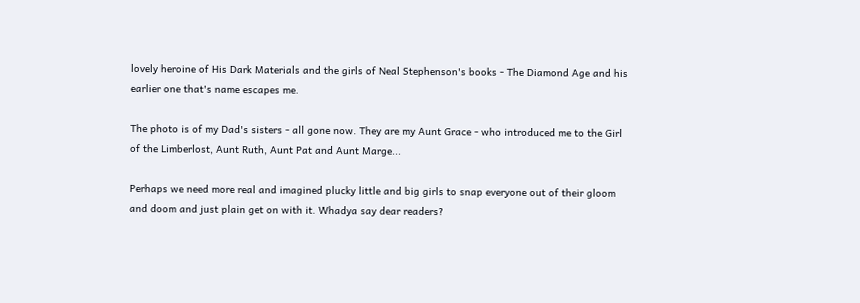lovely heroine of His Dark Materials and the girls of Neal Stephenson's books - The Diamond Age and his earlier one that's name escapes me.

The photo is of my Dad's sisters - all gone now. They are my Aunt Grace - who introduced me to the Girl of the Limberlost, Aunt Ruth, Aunt Pat and Aunt Marge...

Perhaps we need more real and imagined plucky little and big girls to snap everyone out of their gloom and doom and just plain get on with it. Whadya say dear readers?